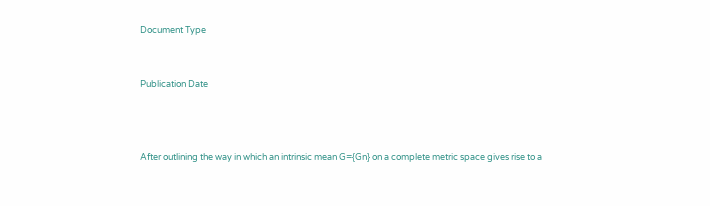Document Type


Publication Date



After outlining the way in which an intrinsic mean G={Gn} on a complete metric space gives rise to a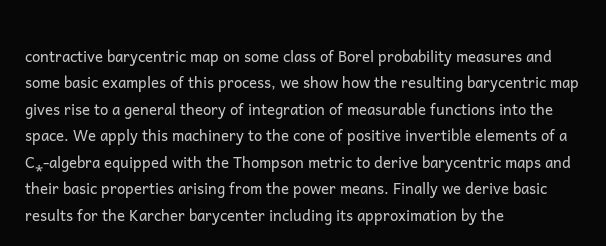contractive barycentric map on some class of Borel probability measures and some basic examples of this process, we show how the resulting barycentric map gives rise to a general theory of integration of measurable functions into the space. We apply this machinery to the cone of positive invertible elements of a C⁎-algebra equipped with the Thompson metric to derive barycentric maps and their basic properties arising from the power means. Finally we derive basic results for the Karcher barycenter including its approximation by the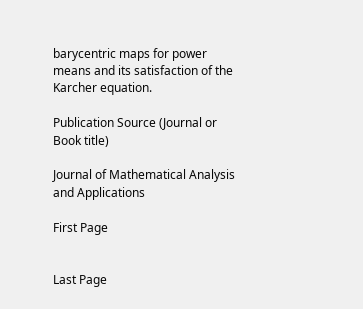barycentric maps for power means and its satisfaction of the Karcher equation.

Publication Source (Journal or Book title)

Journal of Mathematical Analysis and Applications

First Page


Last Page